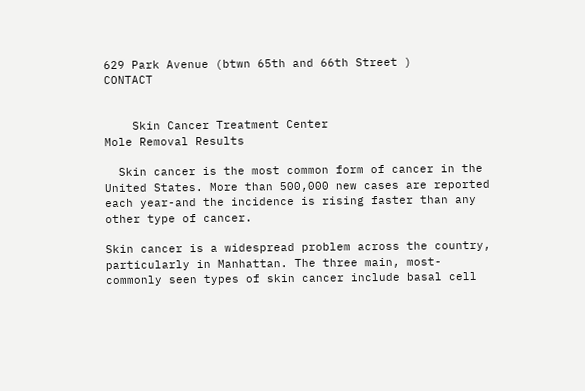629 Park Avenue (btwn 65th and 66th Street )                  CONTACT


    Skin Cancer Treatment Center                                Mole Removal Results

  Skin cancer is the most common form of cancer in the United States. More than 500,000 new cases are reported each year-and the incidence is rising faster than any other type of cancer.

Skin cancer is a widespread problem across the country, particularly in Manhattan. The three main, most-commonly seen types of skin cancer include basal cell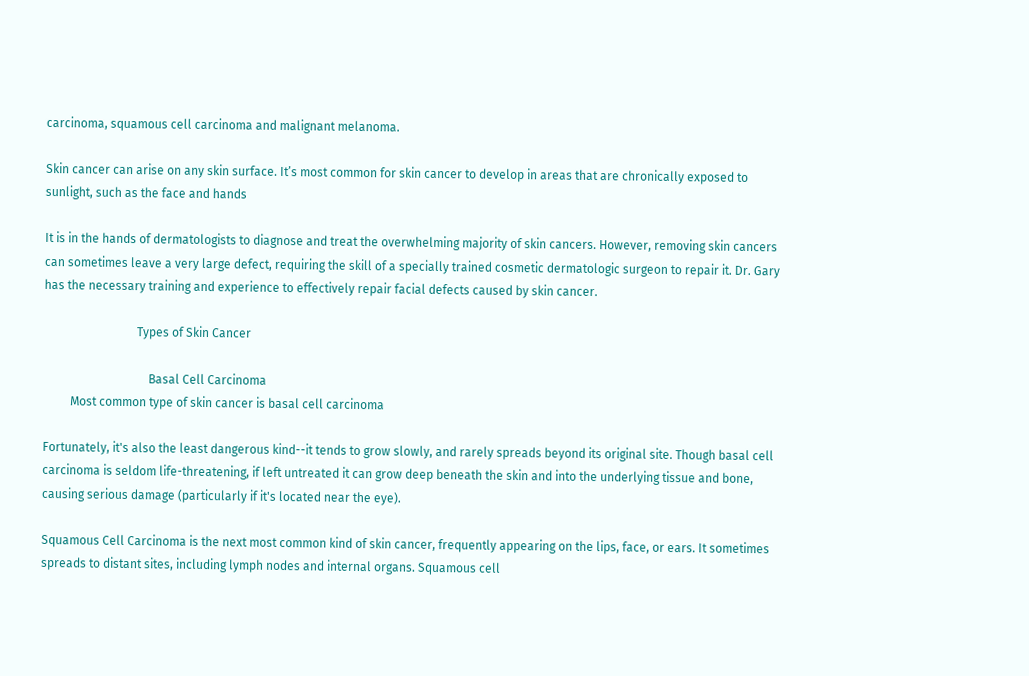carcinoma, squamous cell carcinoma and malignant melanoma.

Skin cancer can arise on any skin surface. It’s most common for skin cancer to develop in areas that are chronically exposed to sunlight, such as the face and hands

It is in the hands of dermatologists to diagnose and treat the overwhelming majority of skin cancers. However, removing skin cancers can sometimes leave a very large defect, requiring the skill of a specially trained cosmetic dermatologic surgeon to repair it. Dr. Gary has the necessary training and experience to effectively repair facial defects caused by skin cancer.

                               Types of Skin Cancer

                                   Basal Cell Carcinoma
         Most common type of skin cancer is basal cell carcinoma

Fortunately, it's also the least dangerous kind--it tends to grow slowly, and rarely spreads beyond its original site. Though basal cell carcinoma is seldom life-threatening, if left untreated it can grow deep beneath the skin and into the underlying tissue and bone, causing serious damage (particularly if it's located near the eye).

Squamous Cell Carcinoma is the next most common kind of skin cancer, frequently appearing on the lips, face, or ears. It sometimes spreads to distant sites, including lymph nodes and internal organs. Squamous cell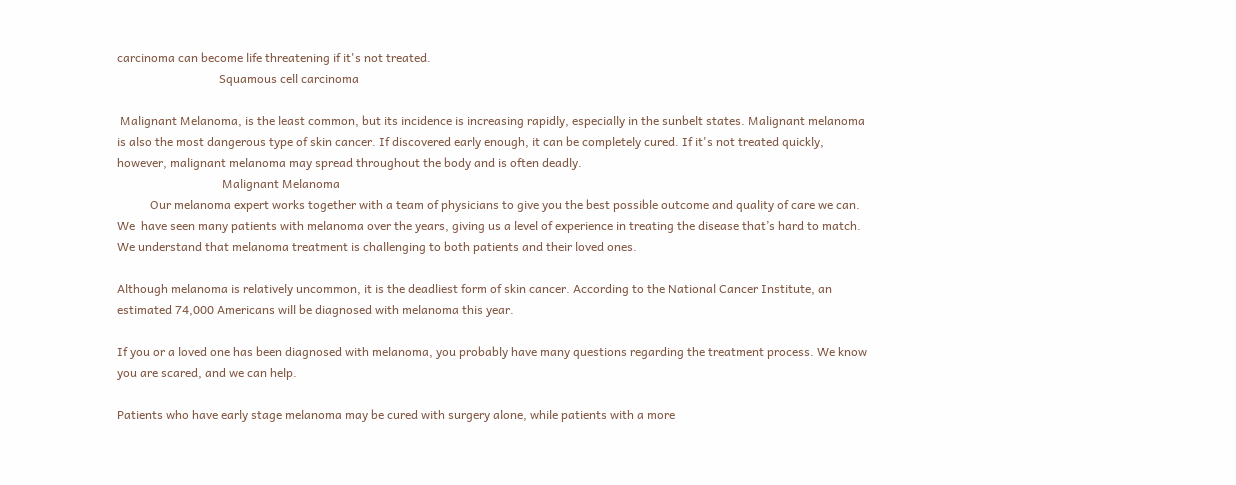carcinoma can become life threatening if it's not treated.
                                  Squamous cell carcinoma

 Malignant Melanoma, is the least common, but its incidence is increasing rapidly, especially in the sunbelt states. Malignant melanoma is also the most dangerous type of skin cancer. If discovered early enough, it can be completely cured. If it's not treated quickly, however, malignant melanoma may spread throughout the body and is often deadly.
                                   Malignant Melanoma
           Our melanoma expert works together with a team of physicians to give you the best possible outcome and quality of care we can. We  have seen many patients with melanoma over the years, giving us a level of experience in treating the disease that’s hard to match. We understand that melanoma treatment is challenging to both patients and their loved ones.

Although melanoma is relatively uncommon, it is the deadliest form of skin cancer. According to the National Cancer Institute, an estimated 74,000 Americans will be diagnosed with melanoma this year.

If you or a loved one has been diagnosed with melanoma, you probably have many questions regarding the treatment process. We know you are scared, and we can help.

Patients who have early stage melanoma may be cured with surgery alone, while patients with a more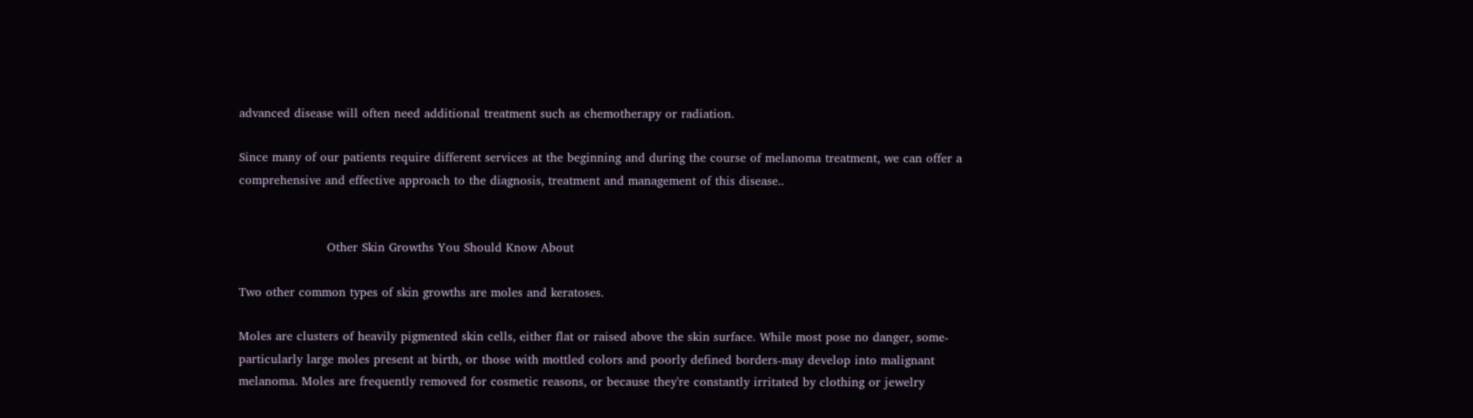advanced disease will often need additional treatment such as chemotherapy or radiation.

Since many of our patients require different services at the beginning and during the course of melanoma treatment, we can offer a comprehensive and effective approach to the diagnosis, treatment and management of this disease..


                      Other Skin Growths You Should Know About

Two other common types of skin growths are moles and keratoses.

Moles are clusters of heavily pigmented skin cells, either flat or raised above the skin surface. While most pose no danger, some-particularly large moles present at birth, or those with mottled colors and poorly defined borders-may develop into malignant melanoma. Moles are frequently removed for cosmetic reasons, or because they're constantly irritated by clothing or jewelry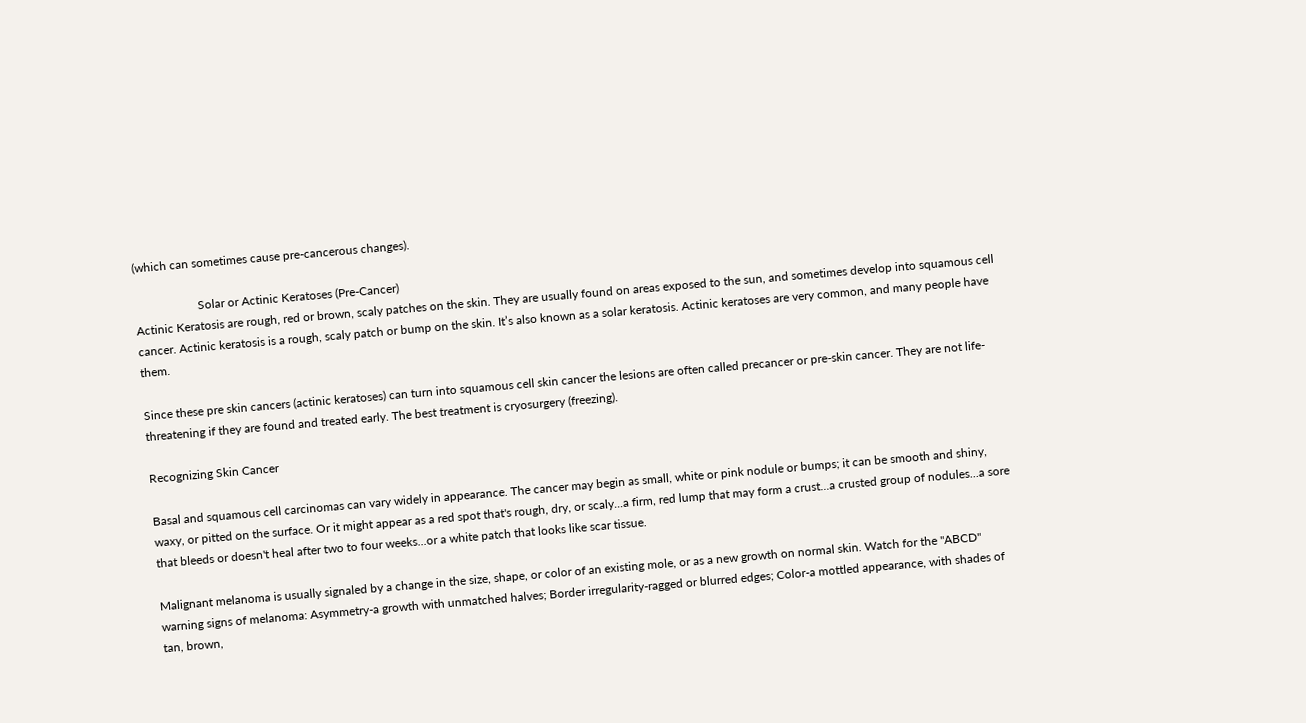(which can sometimes cause pre-cancerous changes).

                     Solar or Actinic Keratoses (Pre-Cancer)
Actinic Keratosis are rough, red or brown, scaly patches on the skin. They are usually found on areas exposed to the sun, and sometimes develop into squamous cell cancer. Actinic keratosis is a rough, scaly patch or bump on the skin. It’s also known as a solar keratosis. Actinic keratoses are very common, and many people have them.

Since these pre skin cancers (actinic keratoses) can turn into squamous cell skin cancer the lesions are often called precancer or pre-skin cancer. They are not life-threatening if they are found and treated early. The best treatment is cryosurgery (freezing).

Recognizing Skin Cancer

Basal and squamous cell carcinomas can vary widely in appearance. The cancer may begin as small, white or pink nodule or bumps; it can be smooth and shiny, waxy, or pitted on the surface. Or it might appear as a red spot that's rough, dry, or scaly...a firm, red lump that may form a crust...a crusted group of nodules...a sore that bleeds or doesn't heal after two to four weeks...or a white patch that looks like scar tissue.

Malignant melanoma is usually signaled by a change in the size, shape, or color of an existing mole, or as a new growth on normal skin. Watch for the "ABCD" warning signs of melanoma: Asymmetry-a growth with unmatched halves; Border irregularity-ragged or blurred edges; Color-a mottled appearance, with shades of tan, brown,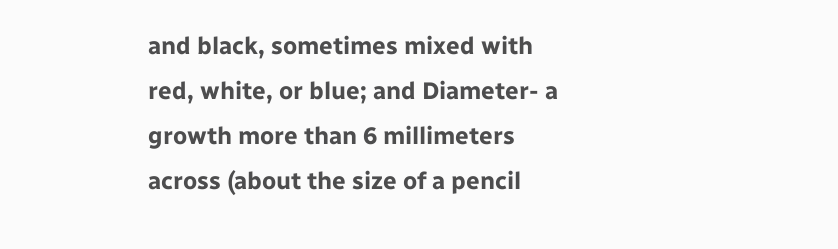and black, sometimes mixed with red, white, or blue; and Diameter- a growth more than 6 millimeters across (about the size of a pencil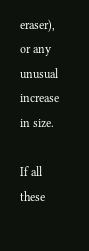eraser), or any unusual increase in size.

If all these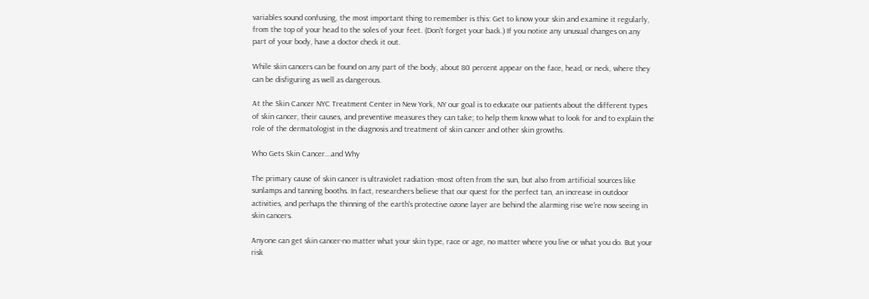variables sound confusing, the most important thing to remember is this: Get to know your skin and examine it regularly, from the top of your head to the soles of your feet. (Don't forget your back.) If you notice any unusual changes on any part of your body, have a doctor check it out.

While skin cancers can be found on any part of the body, about 80 percent appear on the face, head, or neck, where they can be disfiguring as well as dangerous.

At the Skin Cancer NYC Treatment Center in New York, NY our goal is to educate our patients about the different types of skin cancer, their causes, and preventive measures they can take; to help them know what to look for and to explain the role of the dermatologist in the diagnosis and treatment of skin cancer and other skin growths.

Who Gets Skin Cancer...and Why

The primary cause of skin cancer is ultraviolet radiation -most often from the sun, but also from artificial sources like sunlamps and tanning booths. In fact, researchers believe that our quest for the perfect tan, an increase in outdoor activities, and perhaps the thinning of the earth's protective ozone layer are behind the alarming rise we're now seeing in skin cancers.

Anyone can get skin cancer-no matter what your skin type, race or age, no matter where you live or what you do. But your risk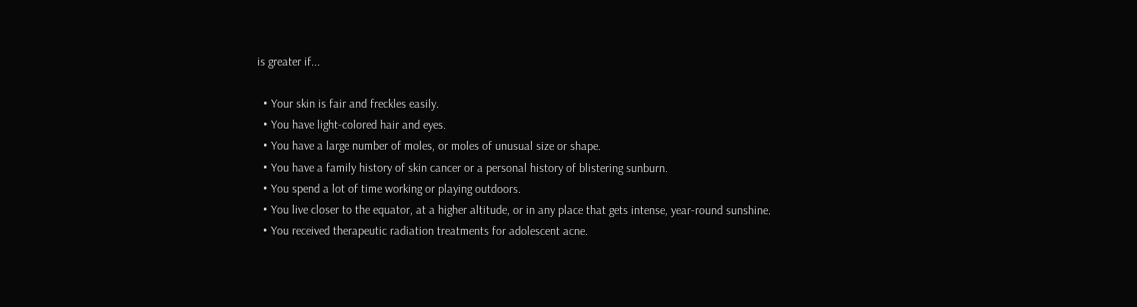is greater if...

  • Your skin is fair and freckles easily.
  • You have light-colored hair and eyes.
  • You have a large number of moles, or moles of unusual size or shape.
  • You have a family history of skin cancer or a personal history of blistering sunburn.
  • You spend a lot of time working or playing outdoors.
  • You live closer to the equator, at a higher altitude, or in any place that gets intense, year-round sunshine.
  • You received therapeutic radiation treatments for adolescent acne.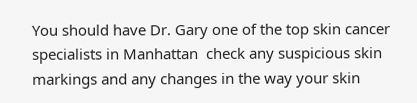You should have Dr. Gary one of the top skin cancer specialists in Manhattan  check any suspicious skin markings and any changes in the way your skin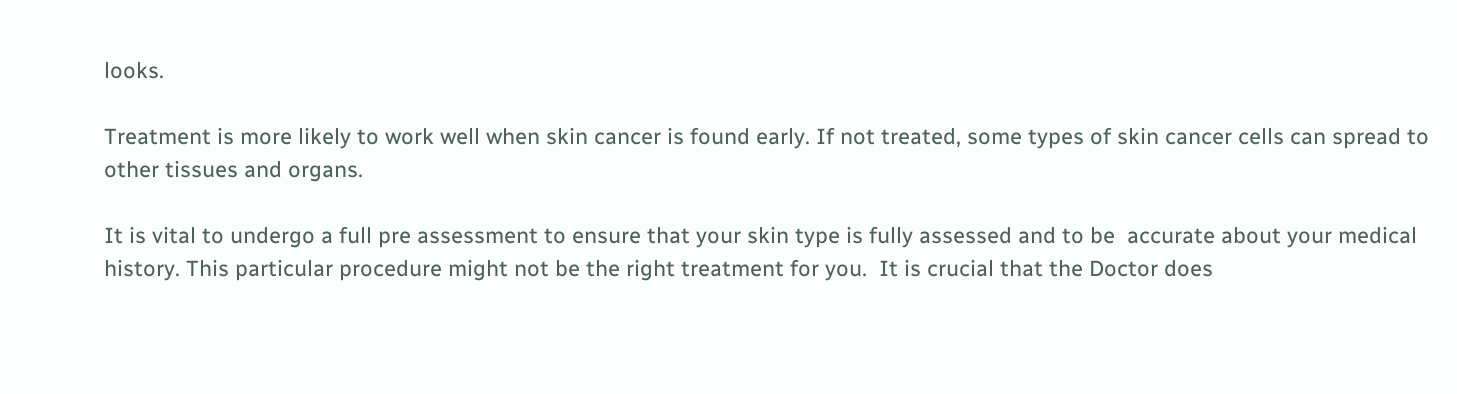looks.

Treatment is more likely to work well when skin cancer is found early. If not treated, some types of skin cancer cells can spread to other tissues and organs.

It is vital to undergo a full pre assessment to ensure that your skin type is fully assessed and to be  accurate about your medical history. This particular procedure might not be the right treatment for you.  It is crucial that the Doctor does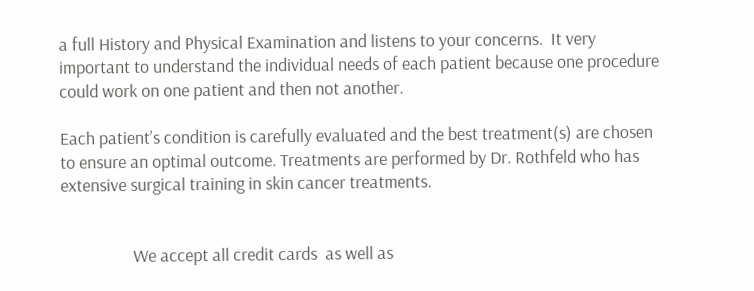a full History and Physical Examination and listens to your concerns.  It very important to understand the individual needs of each patient because one procedure could work on one patient and then not another.

Each patient’s condition is carefully evaluated and the best treatment(s) are chosen to ensure an optimal outcome. Treatments are performed by Dr. Rothfeld who has extensive surgical training in skin cancer treatments.


                  We accept all credit cards  as well as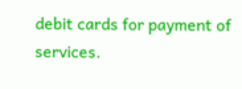debit cards for payment of services.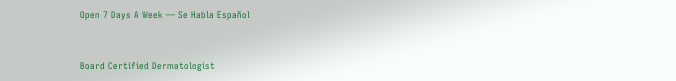Open 7 Days A Week — Se Habla Español



Board Certified Dermatologist